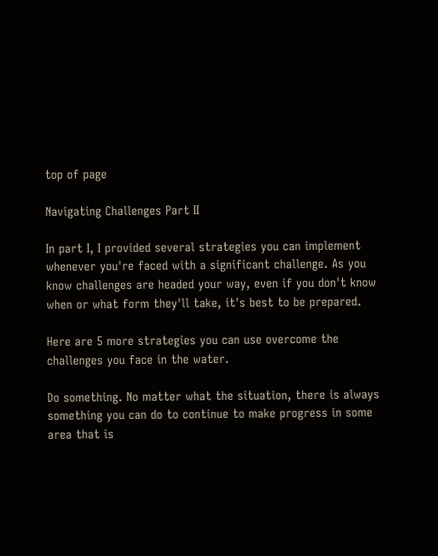top of page

Navigating Challenges Part II

In part I, I provided several strategies you can implement whenever you're faced with a significant challenge. As you know challenges are headed your way, even if you don't know when or what form they'll take, it's best to be prepared.

Here are 5 more strategies you can use overcome the challenges you face in the water.

Do something. No matter what the situation, there is always something you can do to continue to make progress in some area that is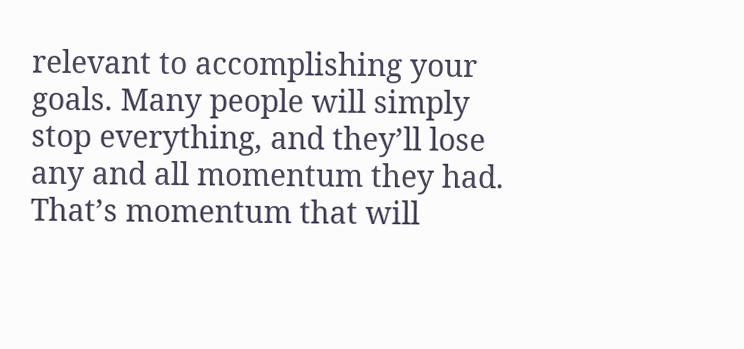relevant to accomplishing your goals. Many people will simply stop everything, and they’ll lose any and all momentum they had. That’s momentum that will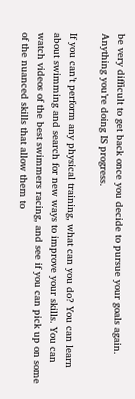be very difficult to get back once you decide to pursue your goals again. Anything you’re doing IS progress.

If you can’t perform any physical training, what can you do? You can learn about swimming and search for new ways to improve your skills. You can watch videos of the best swimmers racing, and see if you can pick up on some of the nuanced skills that allow them to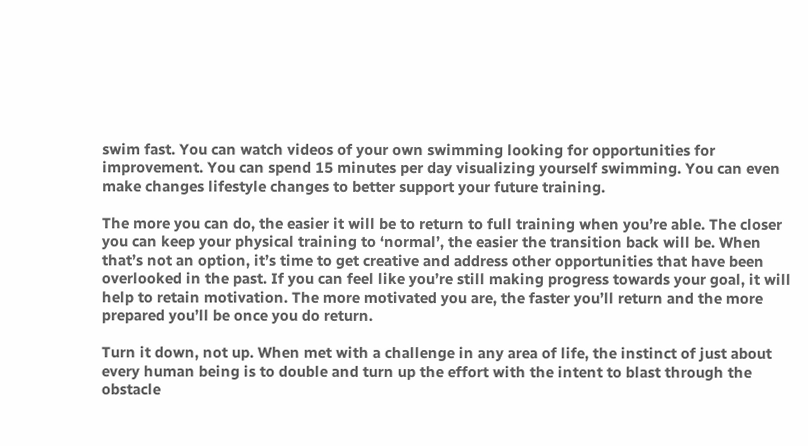swim fast. You can watch videos of your own swimming looking for opportunities for improvement. You can spend 15 minutes per day visualizing yourself swimming. You can even make changes lifestyle changes to better support your future training.

The more you can do, the easier it will be to return to full training when you’re able. The closer you can keep your physical training to ‘normal’, the easier the transition back will be. When that’s not an option, it’s time to get creative and address other opportunities that have been overlooked in the past. If you can feel like you’re still making progress towards your goal, it will help to retain motivation. The more motivated you are, the faster you’ll return and the more prepared you’ll be once you do return.

Turn it down, not up. When met with a challenge in any area of life, the instinct of just about every human being is to double and turn up the effort with the intent to blast through the obstacle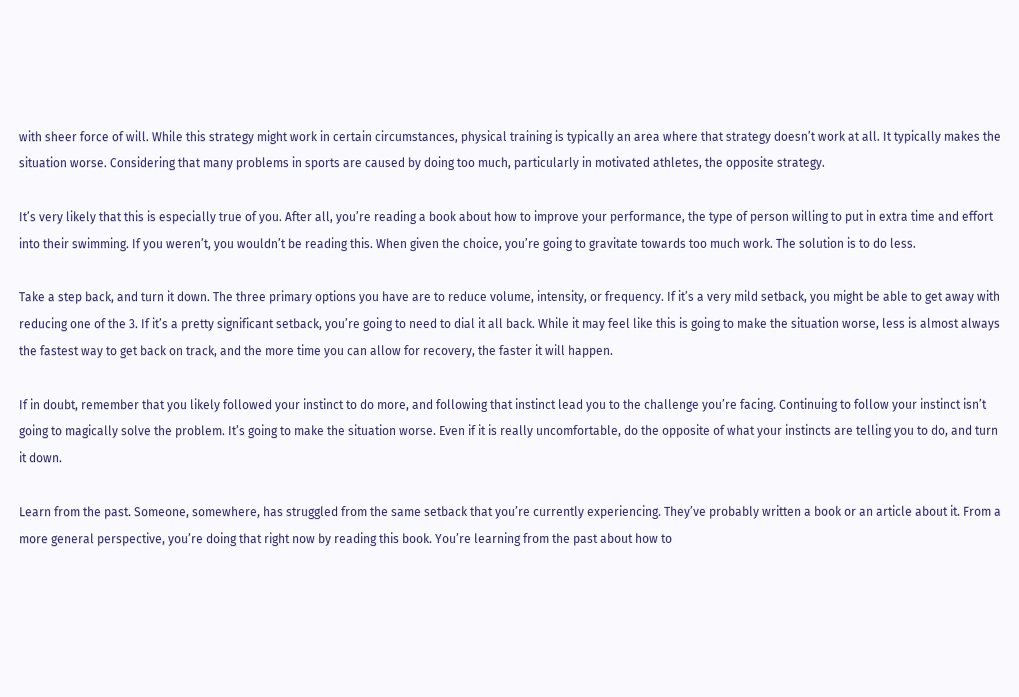with sheer force of will. While this strategy might work in certain circumstances, physical training is typically an area where that strategy doesn’t work at all. It typically makes the situation worse. Considering that many problems in sports are caused by doing too much, particularly in motivated athletes, the opposite strategy.

It’s very likely that this is especially true of you. After all, you’re reading a book about how to improve your performance, the type of person willing to put in extra time and effort into their swimming. If you weren’t, you wouldn’t be reading this. When given the choice, you’re going to gravitate towards too much work. The solution is to do less.

Take a step back, and turn it down. The three primary options you have are to reduce volume, intensity, or frequency. If it’s a very mild setback, you might be able to get away with reducing one of the 3. If it’s a pretty significant setback, you’re going to need to dial it all back. While it may feel like this is going to make the situation worse, less is almost always the fastest way to get back on track, and the more time you can allow for recovery, the faster it will happen.

If in doubt, remember that you likely followed your instinct to do more, and following that instinct lead you to the challenge you’re facing. Continuing to follow your instinct isn’t going to magically solve the problem. It’s going to make the situation worse. Even if it is really uncomfortable, do the opposite of what your instincts are telling you to do, and turn it down.

Learn from the past. Someone, somewhere, has struggled from the same setback that you’re currently experiencing. They’ve probably written a book or an article about it. From a more general perspective, you’re doing that right now by reading this book. You’re learning from the past about how to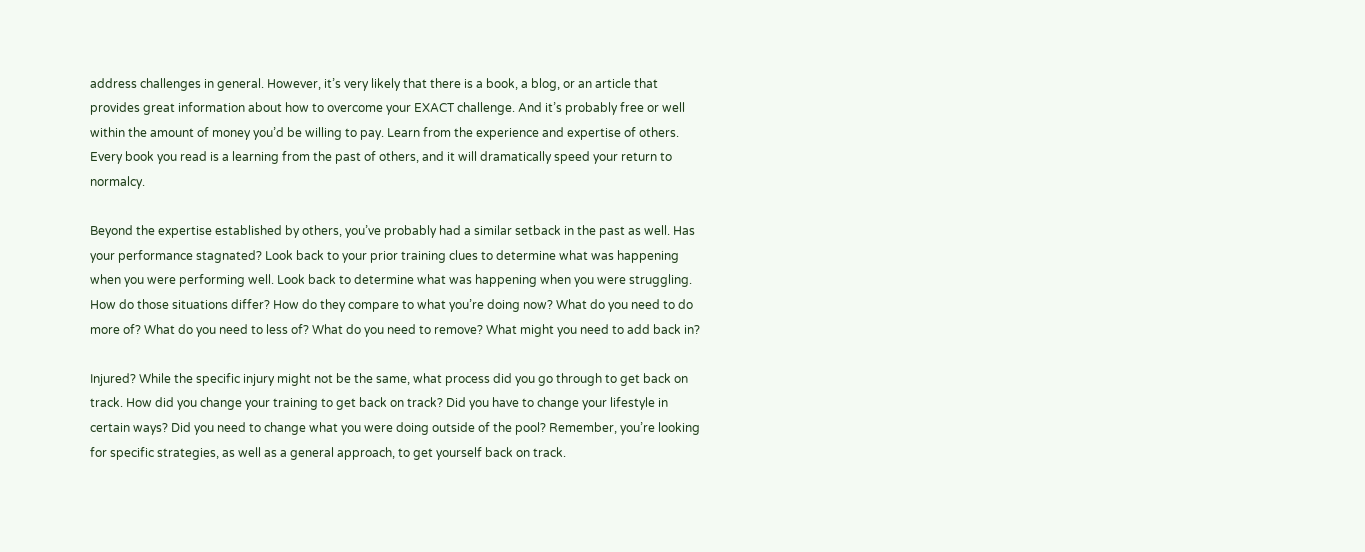address challenges in general. However, it’s very likely that there is a book, a blog, or an article that provides great information about how to overcome your EXACT challenge. And it’s probably free or well within the amount of money you’d be willing to pay. Learn from the experience and expertise of others. Every book you read is a learning from the past of others, and it will dramatically speed your return to normalcy.

Beyond the expertise established by others, you’ve probably had a similar setback in the past as well. Has your performance stagnated? Look back to your prior training clues to determine what was happening when you were performing well. Look back to determine what was happening when you were struggling. How do those situations differ? How do they compare to what you’re doing now? What do you need to do more of? What do you need to less of? What do you need to remove? What might you need to add back in?

Injured? While the specific injury might not be the same, what process did you go through to get back on track. How did you change your training to get back on track? Did you have to change your lifestyle in certain ways? Did you need to change what you were doing outside of the pool? Remember, you’re looking for specific strategies, as well as a general approach, to get yourself back on track.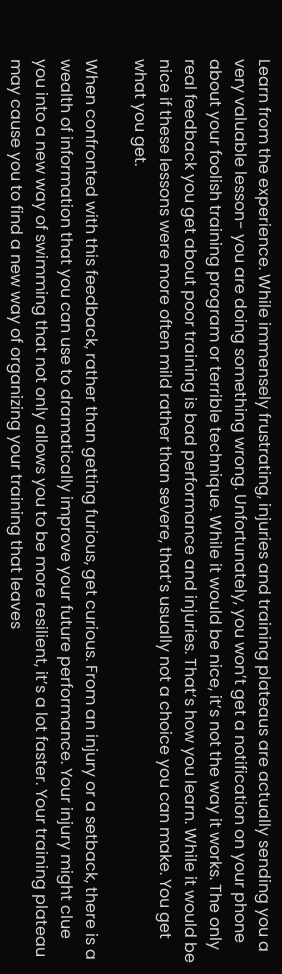Learn from the experience. While immensely frustrating, injuries and training plateaus are actually sending you a very valuable lesson- you are doing something wrong. Unfortunately, you won’t get a notification on your phone about your foolish training program or terrible technique. While it would be nice, it’s not the way it works. The only real feedback you get about poor training is bad performance and injuries. That’s how you learn. While it would be nice if these lessons were more often mild rather than severe, that’s usually not a choice you can make. You get what you get.

When confronted with this feedback, rather than getting furious, get curious. From an injury or a setback, there is a wealth of information that you can use to dramatically improve your future performance. Your injury might clue you into a new way of swimming that not only allows you to be more resilient, it’s a lot faster. Your training plateau may cause you to find a new way of organizing your training that leaves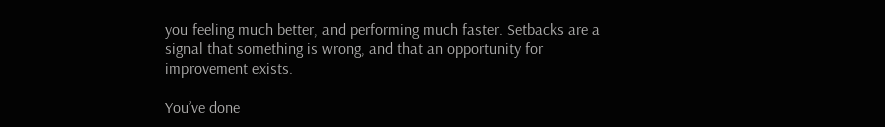you feeling much better, and performing much faster. Setbacks are a signal that something is wrong, and that an opportunity for improvement exists.

You’ve done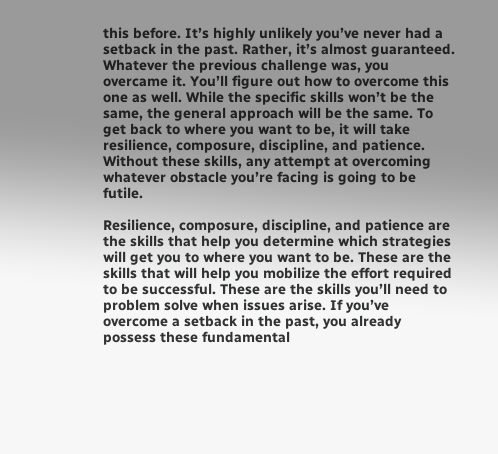this before. It’s highly unlikely you’ve never had a setback in the past. Rather, it’s almost guaranteed. Whatever the previous challenge was, you overcame it. You’ll figure out how to overcome this one as well. While the specific skills won’t be the same, the general approach will be the same. To get back to where you want to be, it will take resilience, composure, discipline, and patience. Without these skills, any attempt at overcoming whatever obstacle you’re facing is going to be futile.

Resilience, composure, discipline, and patience are the skills that help you determine which strategies will get you to where you want to be. These are the skills that will help you mobilize the effort required to be successful. These are the skills you’ll need to problem solve when issues arise. If you’ve overcome a setback in the past, you already possess these fundamental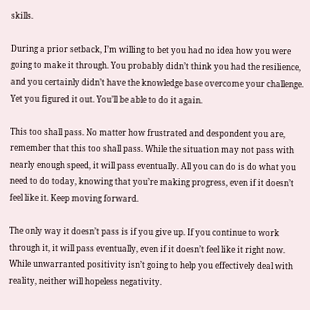skills.

During a prior setback, I’m willing to bet you had no idea how you were going to make it through. You probably didn’t think you had the resilience, and you certainly didn’t have the knowledge base overcome your challenge. Yet you figured it out. You’ll be able to do it again.

This too shall pass. No matter how frustrated and despondent you are, remember that this too shall pass. While the situation may not pass with nearly enough speed, it will pass eventually. All you can do is do what you need to do today, knowing that you’re making progress, even if it doesn’t feel like it. Keep moving forward.

The only way it doesn’t pass is if you give up. If you continue to work through it, it will pass eventually, even if it doesn’t feel like it right now. While unwarranted positivity isn’t going to help you effectively deal with reality, neither will hopeless negativity.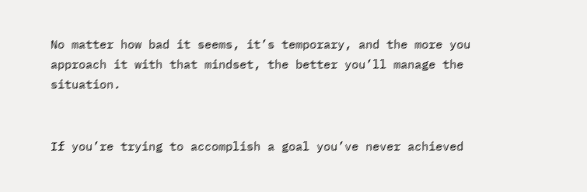No matter how bad it seems, it’s temporary, and the more you approach it with that mindset, the better you’ll manage the situation.


If you’re trying to accomplish a goal you’ve never achieved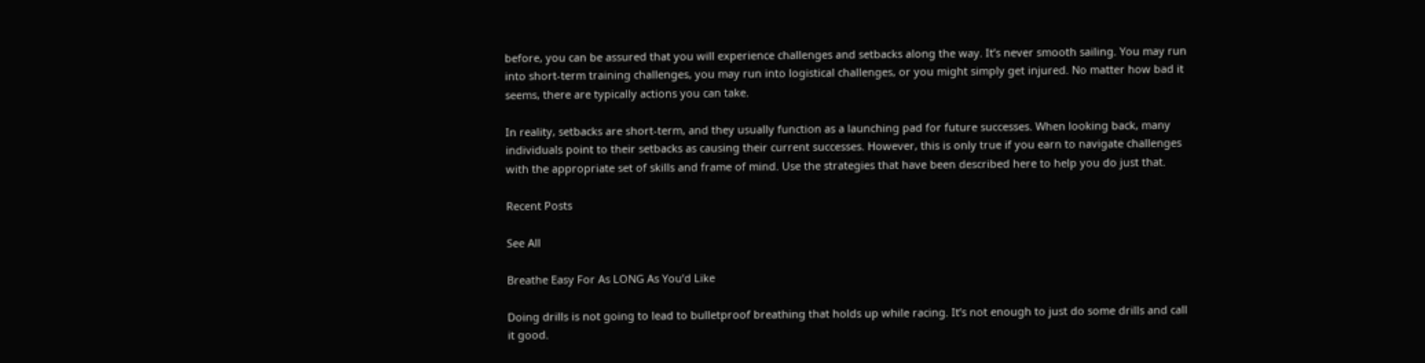before, you can be assured that you will experience challenges and setbacks along the way. It’s never smooth sailing. You may run into short-term training challenges, you may run into logistical challenges, or you might simply get injured. No matter how bad it seems, there are typically actions you can take.

In reality, setbacks are short-term, and they usually function as a launching pad for future successes. When looking back, many individuals point to their setbacks as causing their current successes. However, this is only true if you earn to navigate challenges with the appropriate set of skills and frame of mind. Use the strategies that have been described here to help you do just that.

Recent Posts

See All

Breathe Easy For As LONG As You’d Like

Doing drills is not going to lead to bulletproof breathing that holds up while racing. It’s not enough to just do some drills and call it good.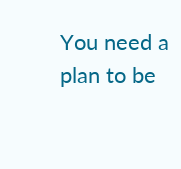You need a plan to be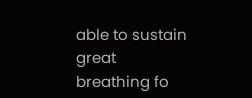able to sustain great breathing fo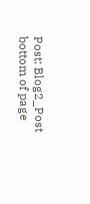Post: Blog2_Post
bottom of page